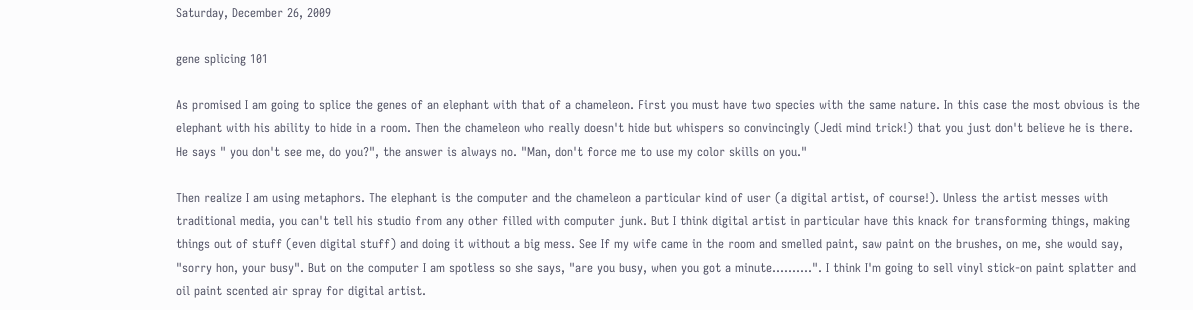Saturday, December 26, 2009

gene splicing 101

As promised I am going to splice the genes of an elephant with that of a chameleon. First you must have two species with the same nature. In this case the most obvious is the elephant with his ability to hide in a room. Then the chameleon who really doesn't hide but whispers so convincingly (Jedi mind trick!) that you just don't believe he is there. He says " you don't see me, do you?", the answer is always no. "Man, don't force me to use my color skills on you."

Then realize I am using metaphors. The elephant is the computer and the chameleon a particular kind of user (a digital artist, of course!). Unless the artist messes with traditional media, you can't tell his studio from any other filled with computer junk. But I think digital artist in particular have this knack for transforming things, making things out of stuff (even digital stuff) and doing it without a big mess. See If my wife came in the room and smelled paint, saw paint on the brushes, on me, she would say, "sorry hon, your busy". But on the computer I am spotless so she says, "are you busy, when you got a minute..........". I think I'm going to sell vinyl stick-on paint splatter and oil paint scented air spray for digital artist.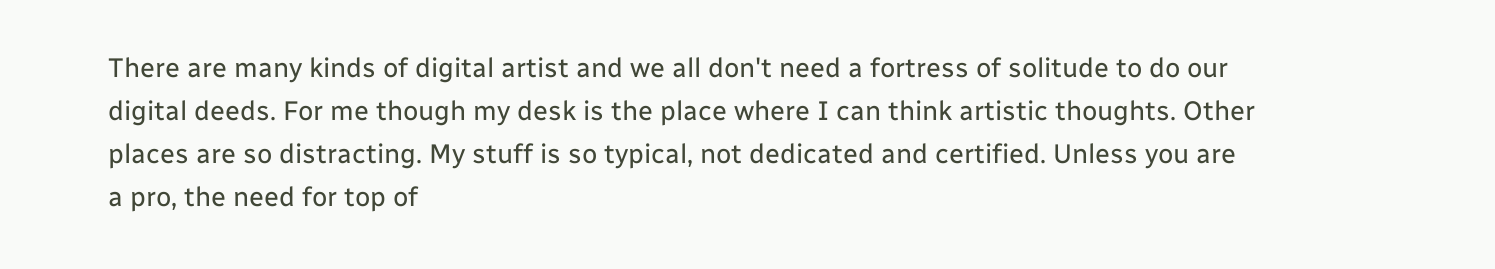There are many kinds of digital artist and we all don't need a fortress of solitude to do our digital deeds. For me though my desk is the place where I can think artistic thoughts. Other places are so distracting. My stuff is so typical, not dedicated and certified. Unless you are a pro, the need for top of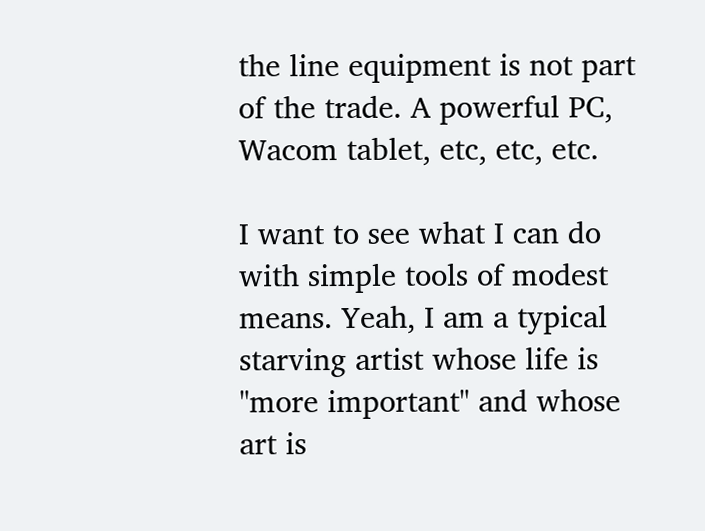the line equipment is not part of the trade. A powerful PC, Wacom tablet, etc, etc, etc.

I want to see what I can do with simple tools of modest means. Yeah, I am a typical starving artist whose life is "more important" and whose art is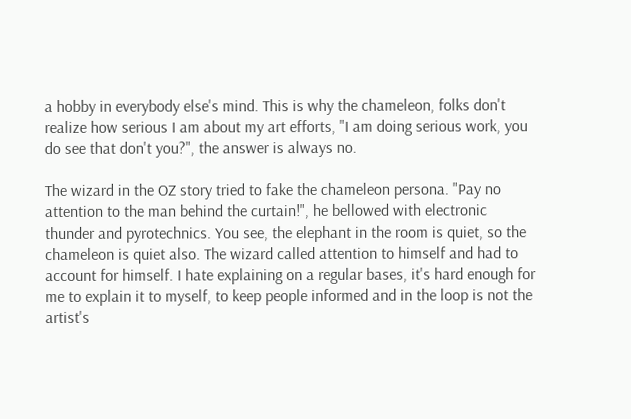a hobby in everybody else's mind. This is why the chameleon, folks don't realize how serious I am about my art efforts, "I am doing serious work, you do see that don't you?", the answer is always no.

The wizard in the OZ story tried to fake the chameleon persona. "Pay no attention to the man behind the curtain!", he bellowed with electronic thunder and pyrotechnics. You see, the elephant in the room is quiet, so the chameleon is quiet also. The wizard called attention to himself and had to account for himself. I hate explaining on a regular bases, it's hard enough for me to explain it to myself, to keep people informed and in the loop is not the artist's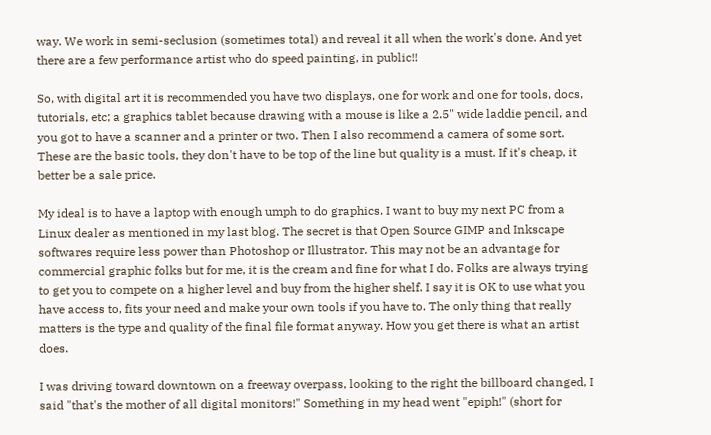way. We work in semi-seclusion (sometimes total) and reveal it all when the work's done. And yet there are a few performance artist who do speed painting, in public!!

So, with digital art it is recommended you have two displays, one for work and one for tools, docs, tutorials, etc; a graphics tablet because drawing with a mouse is like a 2.5" wide laddie pencil, and you got to have a scanner and a printer or two. Then I also recommend a camera of some sort. These are the basic tools, they don't have to be top of the line but quality is a must. If it's cheap, it better be a sale price.

My ideal is to have a laptop with enough umph to do graphics. I want to buy my next PC from a Linux dealer as mentioned in my last blog. The secret is that Open Source GIMP and Inkscape softwares require less power than Photoshop or Illustrator. This may not be an advantage for commercial graphic folks but for me, it is the cream and fine for what I do. Folks are always trying to get you to compete on a higher level and buy from the higher shelf. I say it is OK to use what you have access to, fits your need and make your own tools if you have to. The only thing that really matters is the type and quality of the final file format anyway. How you get there is what an artist does.

I was driving toward downtown on a freeway overpass, looking to the right the billboard changed, I said "that's the mother of all digital monitors!" Something in my head went "epiph!" (short for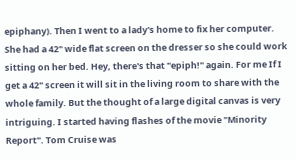epiphany). Then I went to a lady's home to fix her computer. She had a 42" wide flat screen on the dresser so she could work sitting on her bed. Hey, there's that "epiph!" again. For me If I get a 42" screen it will sit in the living room to share with the whole family. But the thought of a large digital canvas is very intriguing. I started having flashes of the movie "Minority Report". Tom Cruise was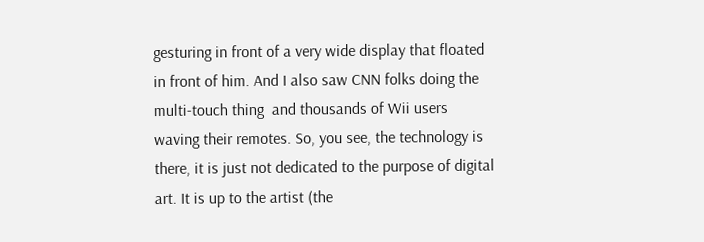gesturing in front of a very wide display that floated in front of him. And I also saw CNN folks doing the multi-touch thing  and thousands of Wii users waving their remotes. So, you see, the technology is there, it is just not dedicated to the purpose of digital art. It is up to the artist (the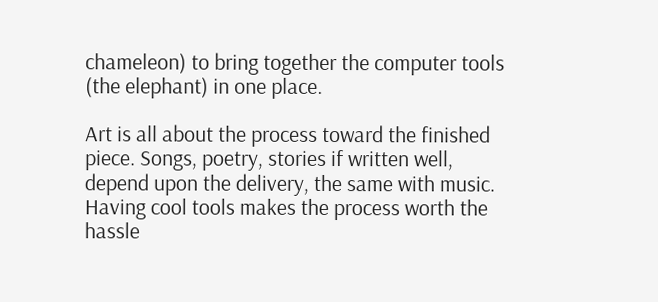chameleon) to bring together the computer tools (the elephant) in one place.

Art is all about the process toward the finished piece. Songs, poetry, stories if written well, depend upon the delivery, the same with music. Having cool tools makes the process worth the hassle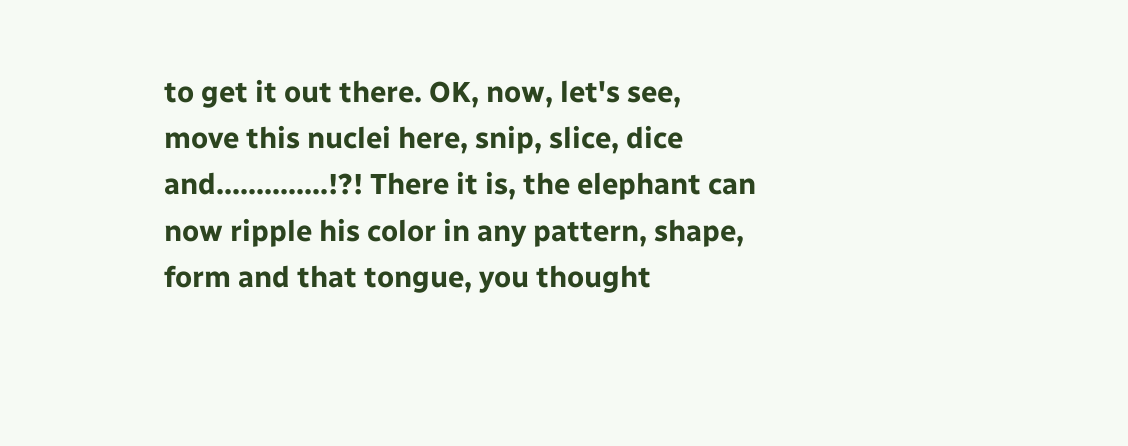to get it out there. OK, now, let's see, move this nuclei here, snip, slice, dice and..............!?! There it is, the elephant can now ripple his color in any pattern, shape, form and that tongue, you thought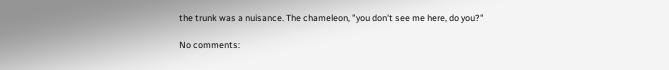the trunk was a nuisance. The chameleon, "you don't see me here, do you?"

No comments: